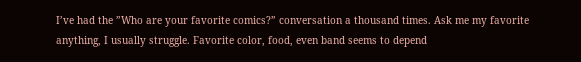I’ve had the ”Who are your favorite comics?” conversation a thousand times. Ask me my favorite anything, I usually struggle. Favorite color, food, even band seems to depend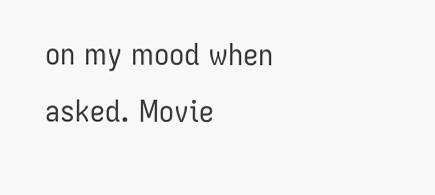on my mood when asked. Movie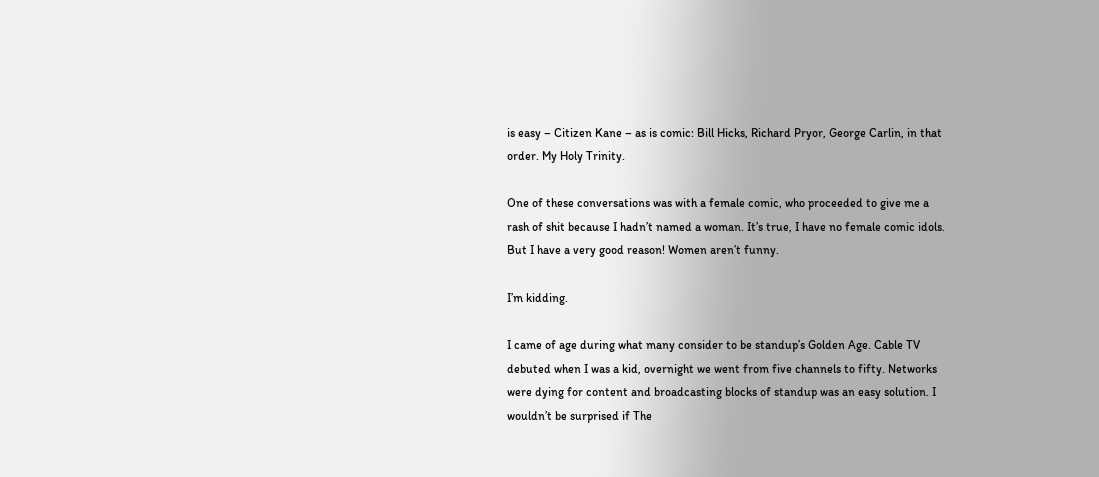is easy – Citizen Kane – as is comic: Bill Hicks, Richard Pryor, George Carlin, in that order. My Holy Trinity.

One of these conversations was with a female comic, who proceeded to give me a rash of shit because I hadn’t named a woman. It’s true, I have no female comic idols. But I have a very good reason! Women aren’t funny.

I’m kidding.

I came of age during what many consider to be standup’s Golden Age. Cable TV debuted when I was a kid, overnight we went from five channels to fifty. Networks were dying for content and broadcasting blocks of standup was an easy solution. I wouldn’t be surprised if The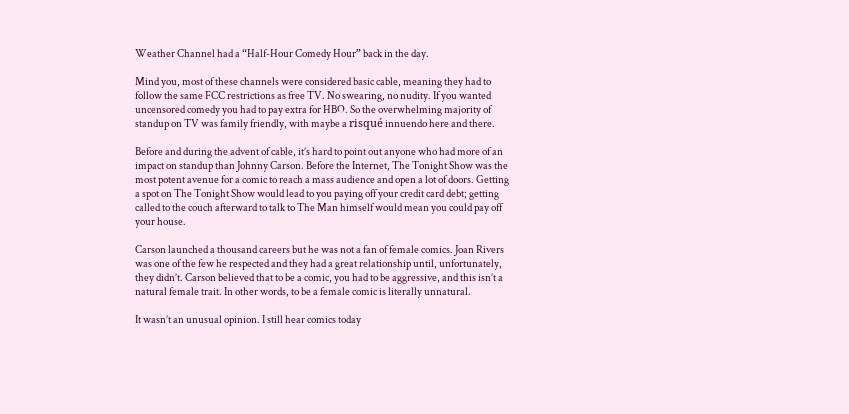Weather Channel had a “Half-Hour Comedy Hour” back in the day.

Mind you, most of these channels were considered basic cable, meaning they had to follow the same FCC restrictions as free TV. No swearing, no nudity. If you wanted uncensored comedy you had to pay extra for HBO. So the overwhelming majority of standup on TV was family friendly, with maybe a risqué innuendo here and there.

Before and during the advent of cable, it’s hard to point out anyone who had more of an impact on standup than Johnny Carson. Before the Internet, The Tonight Show was the most potent avenue for a comic to reach a mass audience and open a lot of doors. Getting a spot on The Tonight Show would lead to you paying off your credit card debt; getting called to the couch afterward to talk to The Man himself would mean you could pay off your house.

Carson launched a thousand careers but he was not a fan of female comics. Joan Rivers was one of the few he respected and they had a great relationship until, unfortunately, they didn’t. Carson believed that to be a comic, you had to be aggressive, and this isn’t a natural female trait. In other words, to be a female comic is literally unnatural.

It wasn’t an unusual opinion. I still hear comics today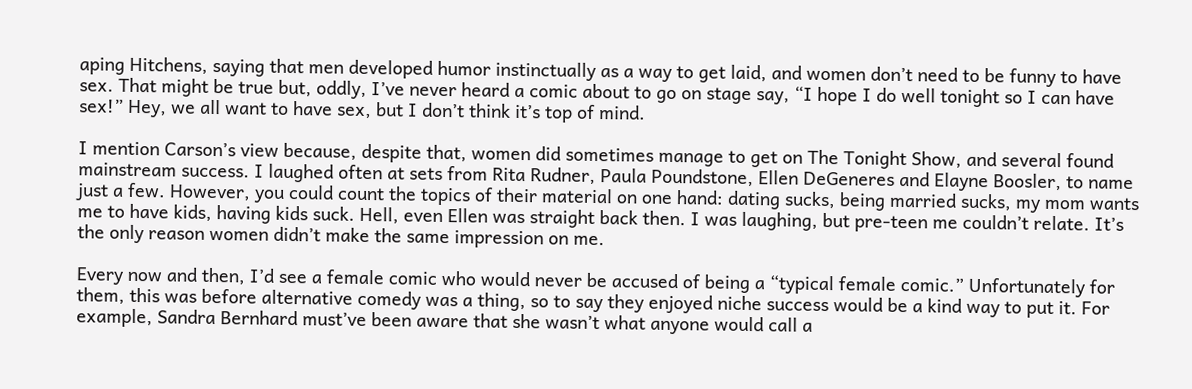aping Hitchens, saying that men developed humor instinctually as a way to get laid, and women don’t need to be funny to have sex. That might be true but, oddly, I’ve never heard a comic about to go on stage say, “I hope I do well tonight so I can have sex!” Hey, we all want to have sex, but I don’t think it’s top of mind.

I mention Carson’s view because, despite that, women did sometimes manage to get on The Tonight Show, and several found mainstream success. I laughed often at sets from Rita Rudner, Paula Poundstone, Ellen DeGeneres and Elayne Boosler, to name just a few. However, you could count the topics of their material on one hand: dating sucks, being married sucks, my mom wants me to have kids, having kids suck. Hell, even Ellen was straight back then. I was laughing, but pre-teen me couldn’t relate. It’s the only reason women didn’t make the same impression on me.

Every now and then, I’d see a female comic who would never be accused of being a “typical female comic.” Unfortunately for them, this was before alternative comedy was a thing, so to say they enjoyed niche success would be a kind way to put it. For example, Sandra Bernhard must’ve been aware that she wasn’t what anyone would call a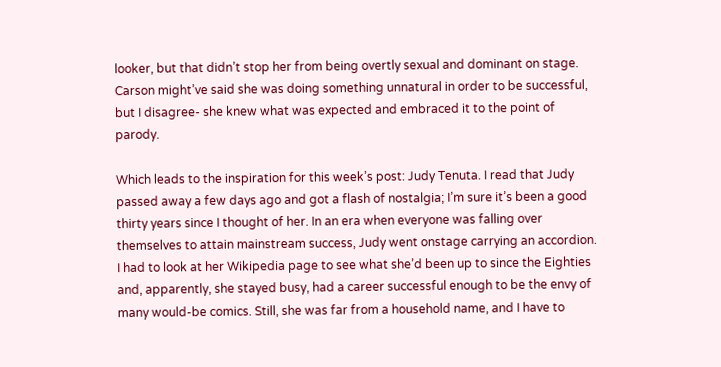looker, but that didn’t stop her from being overtly sexual and dominant on stage. Carson might’ve said she was doing something unnatural in order to be successful, but I disagree- she knew what was expected and embraced it to the point of parody.

Which leads to the inspiration for this week’s post: Judy Tenuta. I read that Judy passed away a few days ago and got a flash of nostalgia; I’m sure it’s been a good thirty years since I thought of her. In an era when everyone was falling over themselves to attain mainstream success, Judy went onstage carrying an accordion. I had to look at her Wikipedia page to see what she’d been up to since the Eighties and, apparently, she stayed busy, had a career successful enough to be the envy of many would-be comics. Still, she was far from a household name, and I have to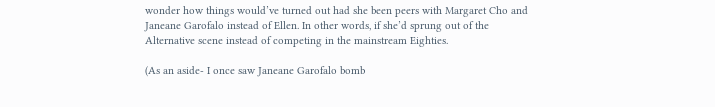wonder how things would’ve turned out had she been peers with Margaret Cho and Janeane Garofalo instead of Ellen. In other words, if she’d sprung out of the Alternative scene instead of competing in the mainstream Eighties.

(As an aside- I once saw Janeane Garofalo bomb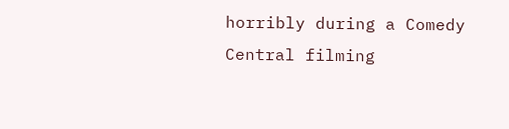horribly during a Comedy Central filming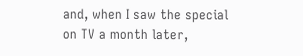and, when I saw the special on TV a month later,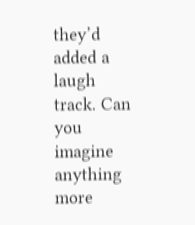they’d added a laugh track. Can you imagine anything more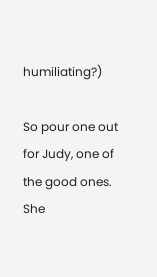humiliating?)

So pour one out for Judy, one of the good ones. She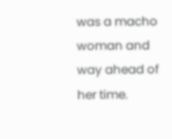was a macho woman and way ahead of her time.